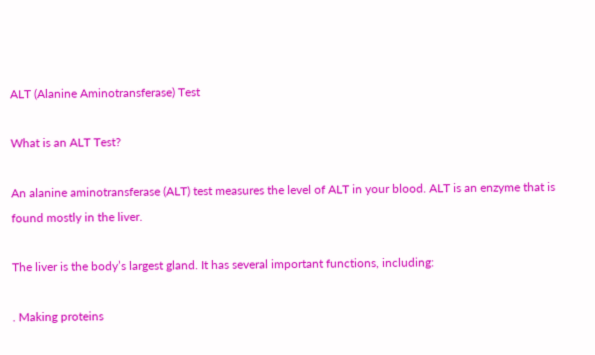ALT (Alanine Aminotransferase) Test

What is an ALT Test?

An alanine aminotransferase (ALT) test measures the level of ALT in your blood. ALT is an enzyme that is found mostly in the liver.

The liver is the body’s largest gland. It has several important functions, including:

. Making proteins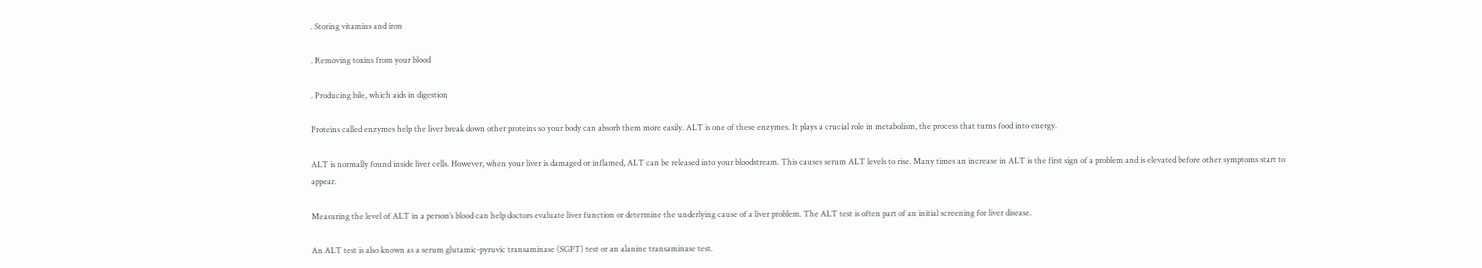. Storing vitamins and iron

. Removing toxins from your blood

. Producing bile, which aids in digestion

Proteins called enzymes help the liver break down other proteins so your body can absorb them more easily. ALT is one of these enzymes. It plays a crucial role in metabolism, the process that turns food into energy.

ALT is normally found inside liver cells. However, when your liver is damaged or inflamed, ALT can be released into your bloodstream. This causes serum ALT levels to rise. Many times an increase in ALT is the first sign of a problem and is elevated before other symptoms start to appear.

Measuring the level of ALT in a person’s blood can help doctors evaluate liver function or determine the underlying cause of a liver problem. The ALT test is often part of an initial screening for liver disease.

An ALT test is also known as a serum glutamic-pyruvic transaminase (SGPT) test or an alanine transaminase test.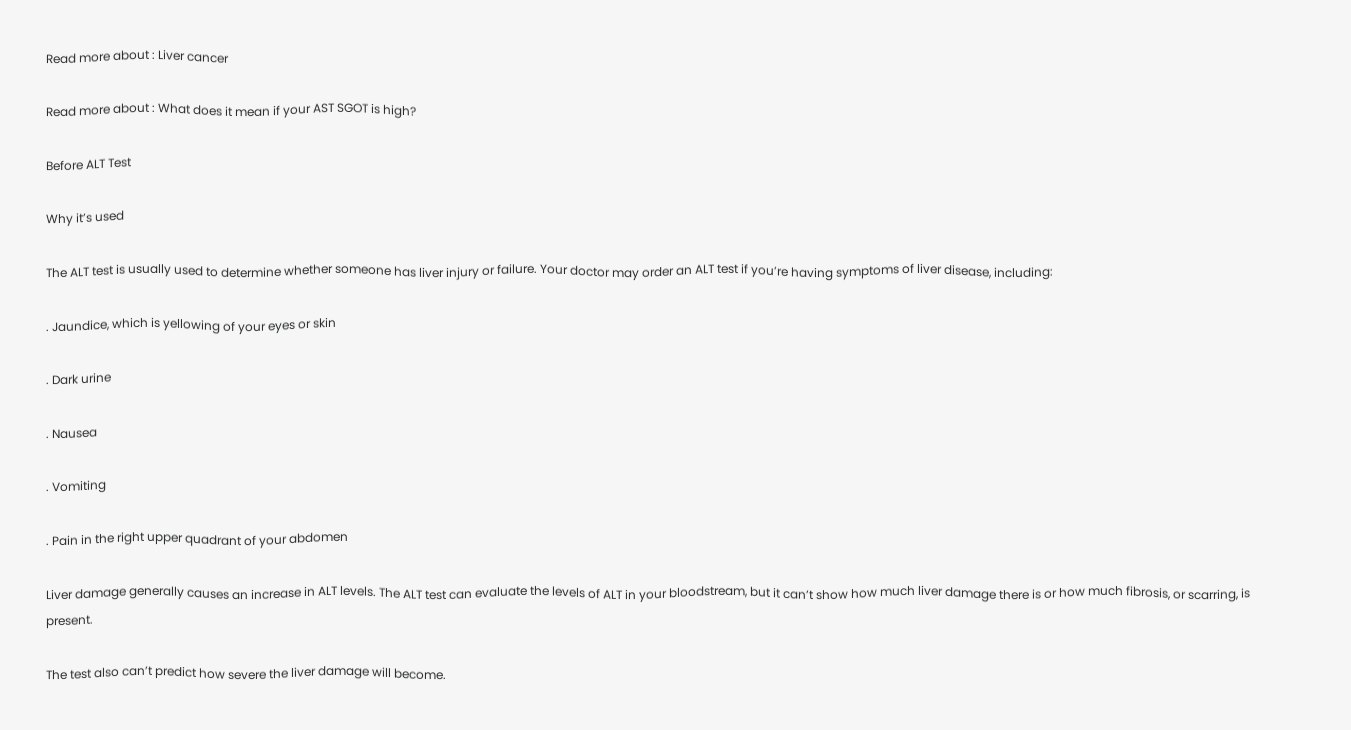Read more about : Liver cancer

Read more about : What does it mean if your AST SGOT is high?

Before ALT Test

Why it’s used

The ALT test is usually used to determine whether someone has liver injury or failure. Your doctor may order an ALT test if you’re having symptoms of liver disease, including:

. Jaundice, which is yellowing of your eyes or skin

. Dark urine

. Nausea

. Vomiting

. Pain in the right upper quadrant of your abdomen

Liver damage generally causes an increase in ALT levels. The ALT test can evaluate the levels of ALT in your bloodstream, but it can’t show how much liver damage there is or how much fibrosis, or scarring, is present.

The test also can’t predict how severe the liver damage will become.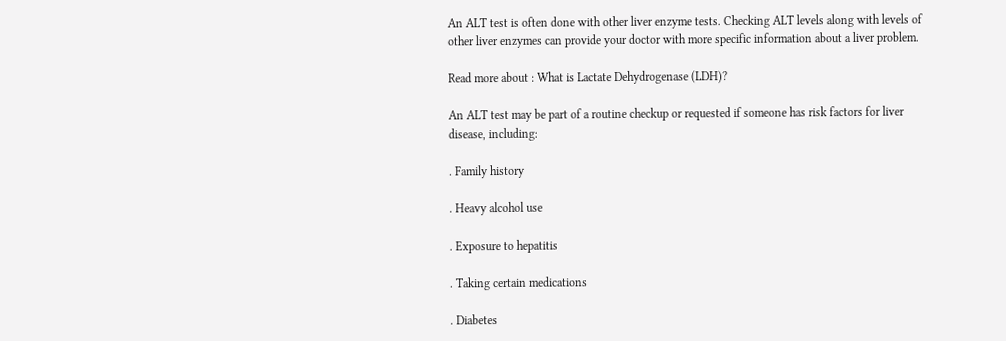An ALT test is often done with other liver enzyme tests. Checking ALT levels along with levels of other liver enzymes can provide your doctor with more specific information about a liver problem.

Read more about : What is Lactate Dehydrogenase (LDH)?

An ALT test may be part of a routine checkup or requested if someone has risk factors for liver disease, including:

. Family history

. Heavy alcohol use

. Exposure to hepatitis

. Taking certain medications

. Diabetes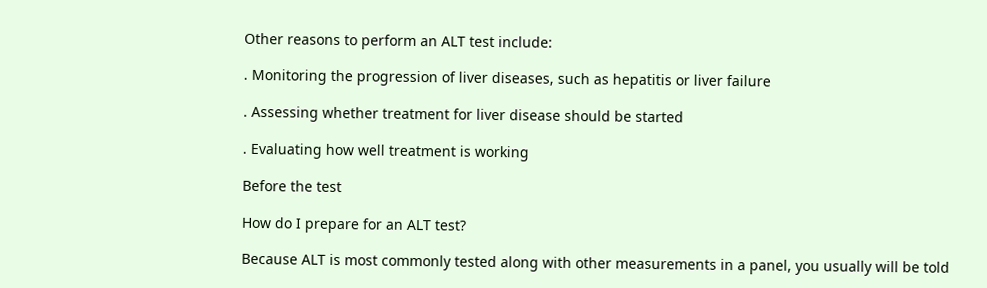Other reasons to perform an ALT test include:

. Monitoring the progression of liver diseases, such as hepatitis or liver failure

. Assessing whether treatment for liver disease should be started

. Evaluating how well treatment is working

Before the test

How do I prepare for an ALT test?

Because ALT is most commonly tested along with other measurements in a panel, you usually will be told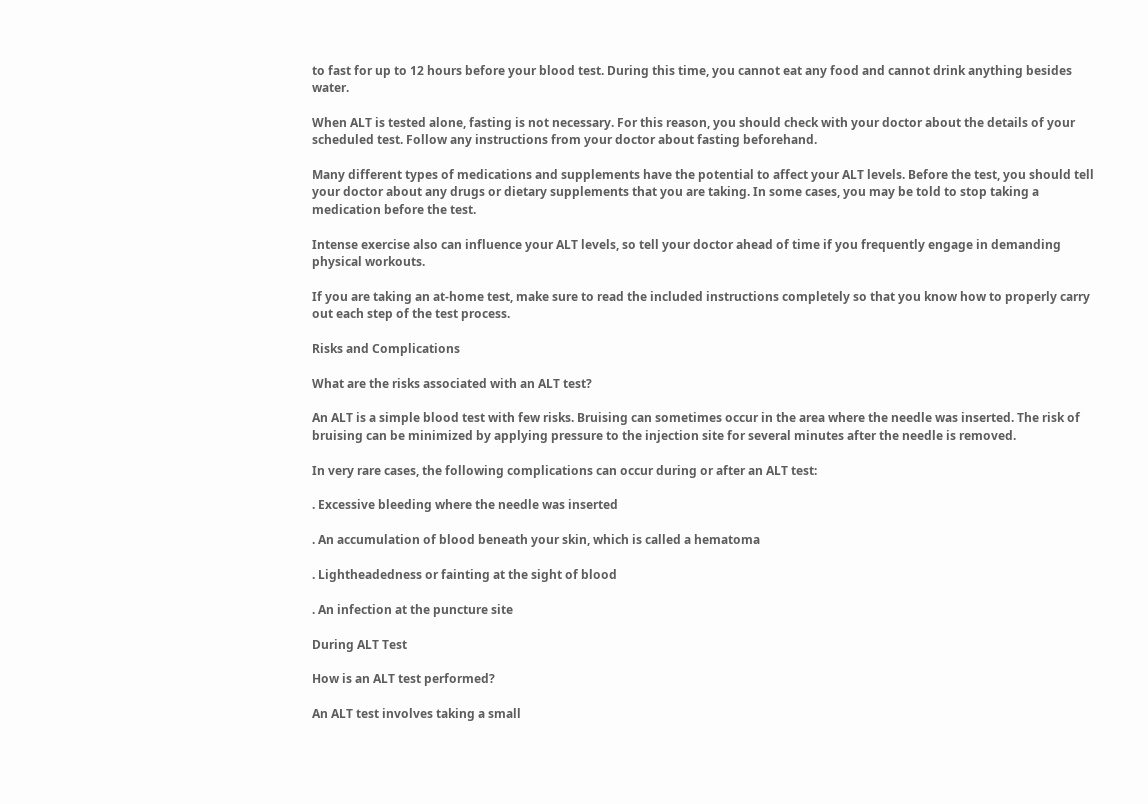to fast for up to 12 hours before your blood test. During this time, you cannot eat any food and cannot drink anything besides water.

When ALT is tested alone, fasting is not necessary. For this reason, you should check with your doctor about the details of your scheduled test. Follow any instructions from your doctor about fasting beforehand.

Many different types of medications and supplements have the potential to affect your ALT levels. Before the test, you should tell your doctor about any drugs or dietary supplements that you are taking. In some cases, you may be told to stop taking a medication before the test.

Intense exercise also can influence your ALT levels, so tell your doctor ahead of time if you frequently engage in demanding physical workouts.

If you are taking an at-home test, make sure to read the included instructions completely so that you know how to properly carry out each step of the test process.

Risks and Complications

What are the risks associated with an ALT test?

An ALT is a simple blood test with few risks. Bruising can sometimes occur in the area where the needle was inserted. The risk of bruising can be minimized by applying pressure to the injection site for several minutes after the needle is removed.

In very rare cases, the following complications can occur during or after an ALT test:

. Excessive bleeding where the needle was inserted

. An accumulation of blood beneath your skin, which is called a hematoma

. Lightheadedness or fainting at the sight of blood

. An infection at the puncture site

During ALT Test

How is an ALT test performed?

An ALT test involves taking a small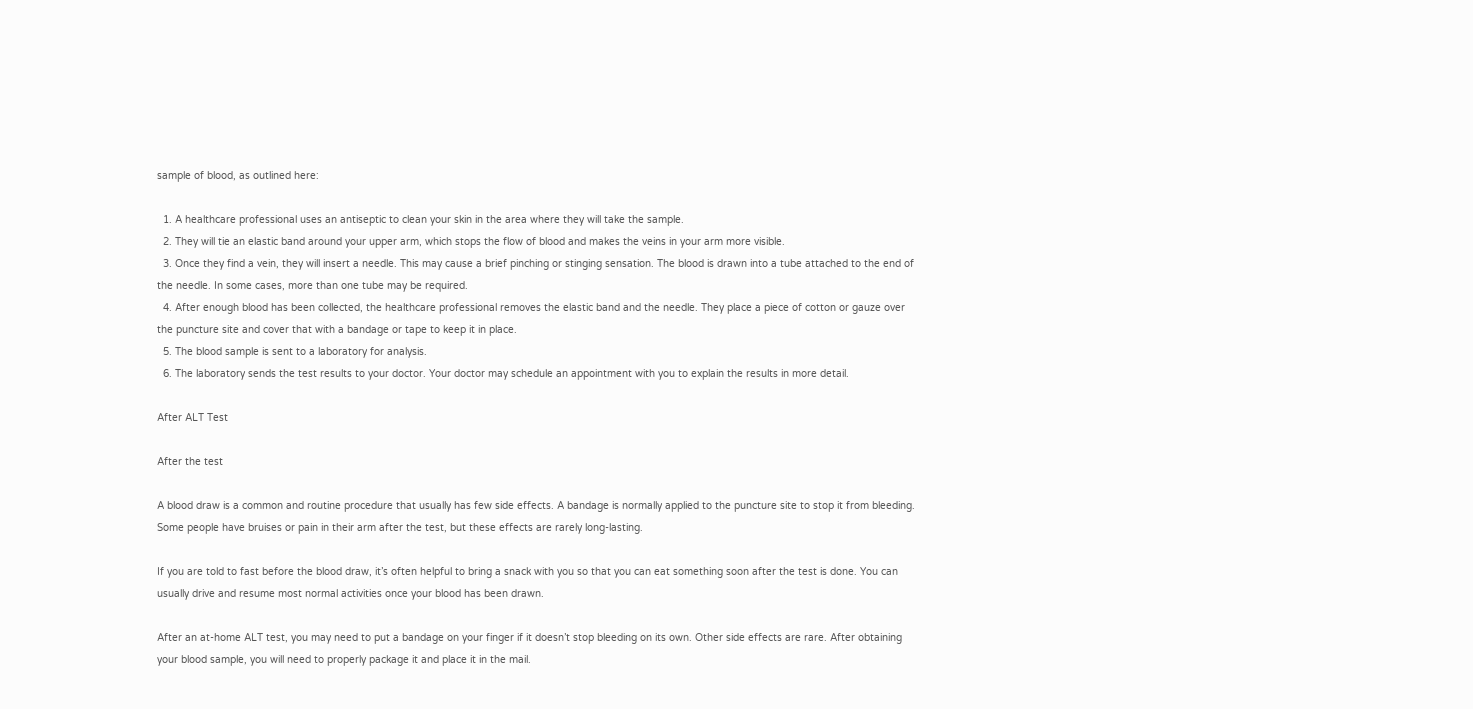sample of blood, as outlined here:

  1. A healthcare professional uses an antiseptic to clean your skin in the area where they will take the sample.
  2. They will tie an elastic band around your upper arm, which stops the flow of blood and makes the veins in your arm more visible.
  3. Once they find a vein, they will insert a needle. This may cause a brief pinching or stinging sensation. The blood is drawn into a tube attached to the end of the needle. In some cases, more than one tube may be required.
  4. After enough blood has been collected, the healthcare professional removes the elastic band and the needle. They place a piece of cotton or gauze over the puncture site and cover that with a bandage or tape to keep it in place.
  5. The blood sample is sent to a laboratory for analysis.
  6. The laboratory sends the test results to your doctor. Your doctor may schedule an appointment with you to explain the results in more detail.

After ALT Test

After the test

A blood draw is a common and routine procedure that usually has few side effects. A bandage is normally applied to the puncture site to stop it from bleeding. Some people have bruises or pain in their arm after the test, but these effects are rarely long-lasting.

If you are told to fast before the blood draw, it’s often helpful to bring a snack with you so that you can eat something soon after the test is done. You can usually drive and resume most normal activities once your blood has been drawn.

After an at-home ALT test, you may need to put a bandage on your finger if it doesn’t stop bleeding on its own. Other side effects are rare. After obtaining your blood sample, you will need to properly package it and place it in the mail.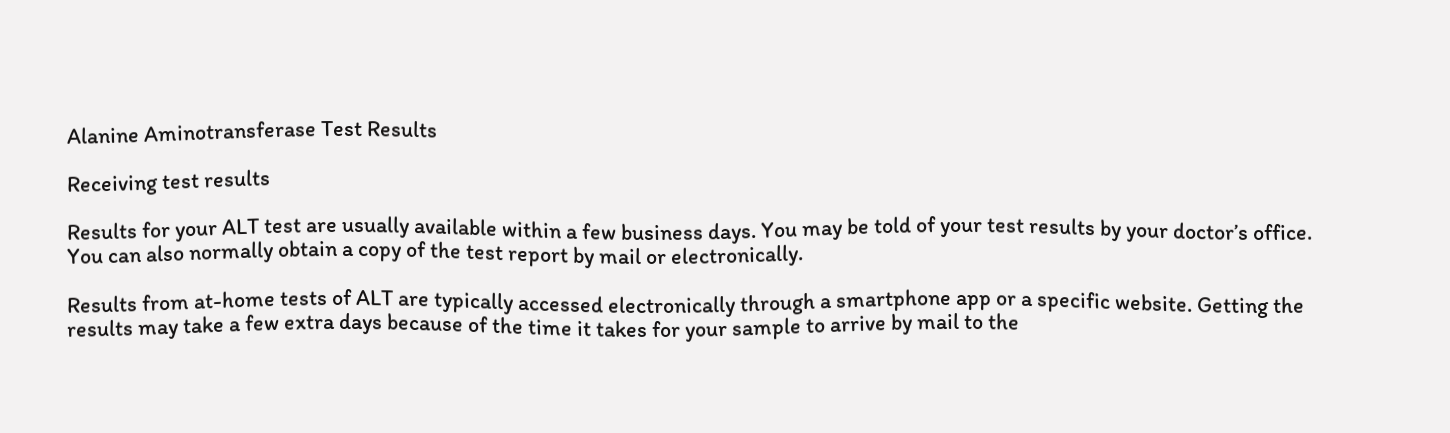Alanine Aminotransferase Test Results

Receiving test results

Results for your ALT test are usually available within a few business days. You may be told of your test results by your doctor’s office. You can also normally obtain a copy of the test report by mail or electronically.

Results from at-home tests of ALT are typically accessed electronically through a smartphone app or a specific website. Getting the results may take a few extra days because of the time it takes for your sample to arrive by mail to the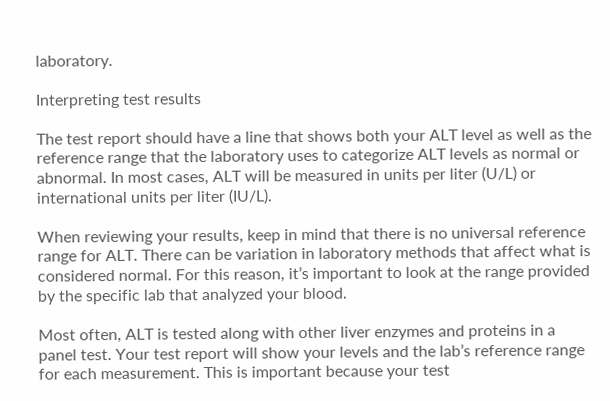laboratory.

Interpreting test results

The test report should have a line that shows both your ALT level as well as the reference range that the laboratory uses to categorize ALT levels as normal or abnormal. In most cases, ALT will be measured in units per liter (U/L) or international units per liter (IU/L).

When reviewing your results, keep in mind that there is no universal reference range for ALT. There can be variation in laboratory methods that affect what is considered normal. For this reason, it’s important to look at the range provided by the specific lab that analyzed your blood.

Most often, ALT is tested along with other liver enzymes and proteins in a panel test. Your test report will show your levels and the lab’s reference range for each measurement. This is important because your test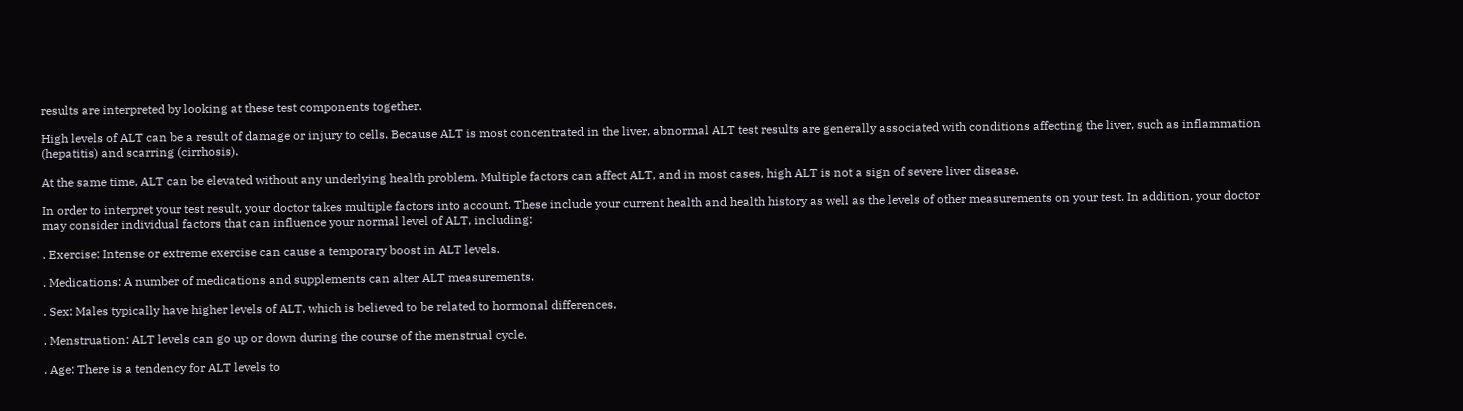results are interpreted by looking at these test components together.

High levels of ALT can be a result of damage or injury to cells. Because ALT is most concentrated in the liver, abnormal ALT test results are generally associated with conditions affecting the liver, such as inflammation (hepatitis) and scarring (cirrhosis).

At the same time, ALT can be elevated without any underlying health problem. Multiple factors can affect ALT, and in most cases, high ALT is not a sign of severe liver disease.

In order to interpret your test result, your doctor takes multiple factors into account. These include your current health and health history as well as the levels of other measurements on your test. In addition, your doctor may consider individual factors that can influence your normal level of ALT, including:

. Exercise: Intense or extreme exercise can cause a temporary boost in ALT levels.

. Medications: A number of medications and supplements can alter ALT measurements.

. Sex: Males typically have higher levels of ALT, which is believed to be related to hormonal differences.

. Menstruation: ALT levels can go up or down during the course of the menstrual cycle.

. Age: There is a tendency for ALT levels to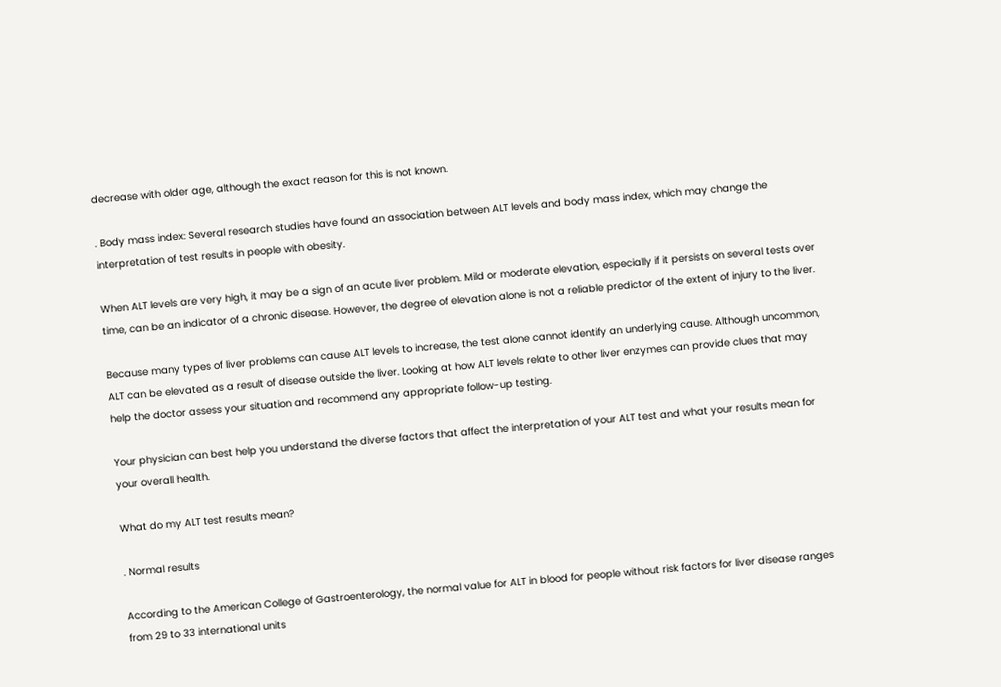decrease with older age, although the exact reason for this is not known.

. Body mass index: Several research studies have found an association between ALT levels and body mass index, which may change the interpretation of test results in people with obesity.

When ALT levels are very high, it may be a sign of an acute liver problem. Mild or moderate elevation, especially if it persists on several tests over time, can be an indicator of a chronic disease. However, the degree of elevation alone is not a reliable predictor of the extent of injury to the liver.

Because many types of liver problems can cause ALT levels to increase, the test alone cannot identify an underlying cause. Although uncommon, ALT can be elevated as a result of disease outside the liver. Looking at how ALT levels relate to other liver enzymes can provide clues that may help the doctor assess your situation and recommend any appropriate follow-up testing.

Your physician can best help you understand the diverse factors that affect the interpretation of your ALT test and what your results mean for your overall health.

What do my ALT test results mean?

. Normal results

According to the American College of Gastroenterology, the normal value for ALT in blood for people without risk factors for liver disease ranges from 29 to 33 international units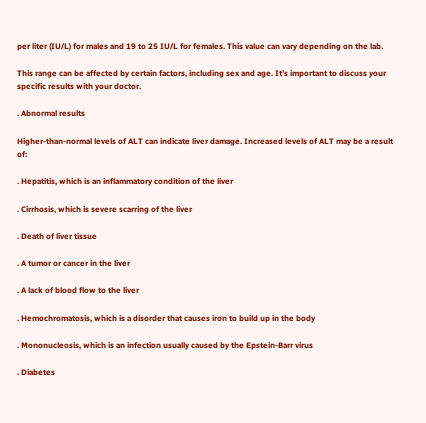per liter (IU/L) for males and 19 to 25 IU/L for females. This value can vary depending on the lab.

This range can be affected by certain factors, including sex and age. It’s important to discuss your specific results with your doctor.

. Abnormal results

Higher-than-normal levels of ALT can indicate liver damage. Increased levels of ALT may be a result of:

. Hepatitis, which is an inflammatory condition of the liver

. Cirrhosis, which is severe scarring of the liver

. Death of liver tissue

. A tumor or cancer in the liver

. A lack of blood flow to the liver

. Hemochromatosis, which is a disorder that causes iron to build up in the body

. Mononucleosis, which is an infection usually caused by the Epstein-Barr virus

. Diabetes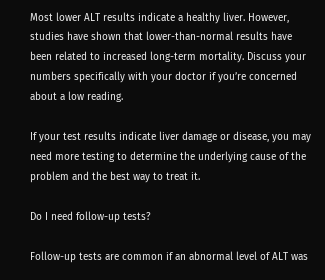Most lower ALT results indicate a healthy liver. However, studies have shown that lower-than-normal results have been related to increased long-term mortality. Discuss your numbers specifically with your doctor if you’re concerned about a low reading.

If your test results indicate liver damage or disease, you may need more testing to determine the underlying cause of the problem and the best way to treat it.

Do I need follow-up tests?

Follow-up tests are common if an abnormal level of ALT was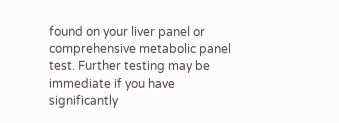found on your liver panel or comprehensive metabolic panel test. Further testing may be immediate if you have significantly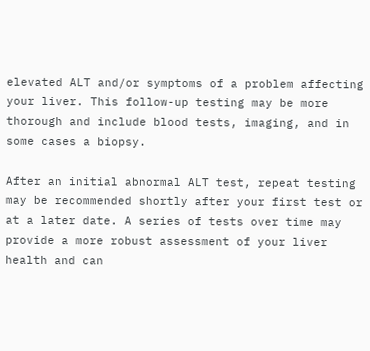elevated ALT and/or symptoms of a problem affecting your liver. This follow-up testing may be more thorough and include blood tests, imaging, and in some cases a biopsy.

After an initial abnormal ALT test, repeat testing may be recommended shortly after your first test or at a later date. A series of tests over time may provide a more robust assessment of your liver health and can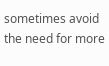sometimes avoid the need for more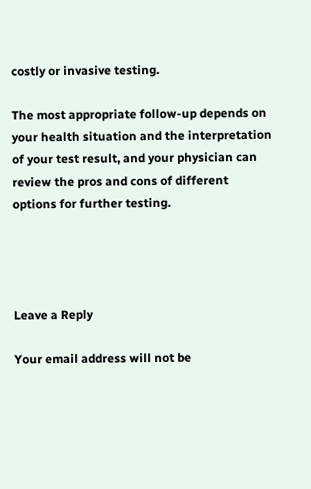costly or invasive testing.

The most appropriate follow-up depends on your health situation and the interpretation of your test result, and your physician can review the pros and cons of different options for further testing.




Leave a Reply

Your email address will not be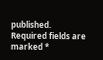published. Required fields are marked *